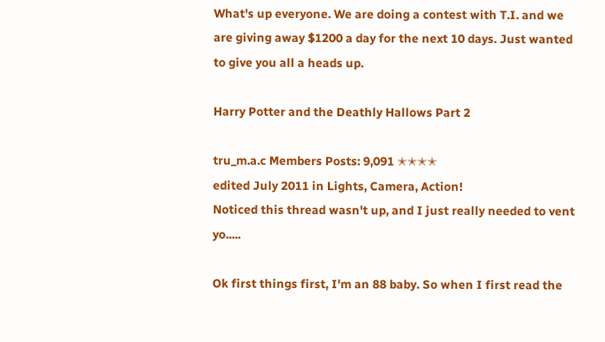What's up everyone. We are doing a contest with T.I. and we are giving away $1200 a day for the next 10 days. Just wanted to give you all a heads up.

Harry Potter and the Deathly Hallows Part 2

tru_m.a.c Members Posts: 9,091 ✭✭✭✭
edited July 2011 in Lights, Camera, Action!
Noticed this thread wasn't up, and I just really needed to vent yo.....

Ok first things first, I'm an 88 baby. So when I first read the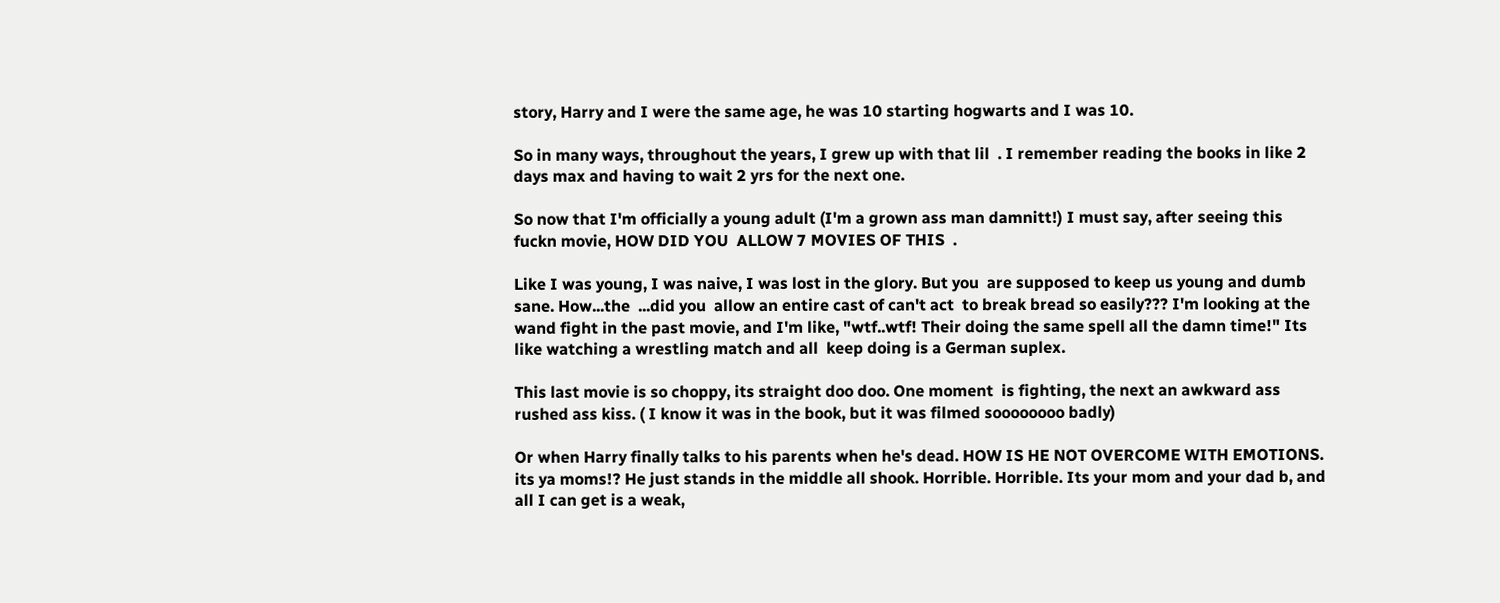story, Harry and I were the same age, he was 10 starting hogwarts and I was 10.

So in many ways, throughout the years, I grew up with that lil  . I remember reading the books in like 2 days max and having to wait 2 yrs for the next one.

So now that I'm officially a young adult (I'm a grown ass man damnitt!) I must say, after seeing this fuckn movie, HOW DID YOU  ALLOW 7 MOVIES OF THIS  .

Like I was young, I was naive, I was lost in the glory. But you  are supposed to keep us young and dumb  sane. How...the  ...did you  allow an entire cast of can't act  to break bread so easily??? I'm looking at the wand fight in the past movie, and I'm like, "wtf..wtf! Their doing the same spell all the damn time!" Its like watching a wrestling match and all  keep doing is a German suplex.

This last movie is so choppy, its straight doo doo. One moment  is fighting, the next an awkward ass rushed ass kiss. ( I know it was in the book, but it was filmed soooooooo badly)

Or when Harry finally talks to his parents when he's dead. HOW IS HE NOT OVERCOME WITH EMOTIONS.  its ya moms!? He just stands in the middle all shook. Horrible. Horrible. Its your mom and your dad b, and all I can get is a weak,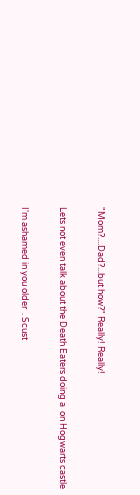"Mom?....Dad?...but how?" Really! Really!

Lets not even talk about the Death Eaters doing a  on Hogwarts castle

I'm ashamed in you older  . Scust